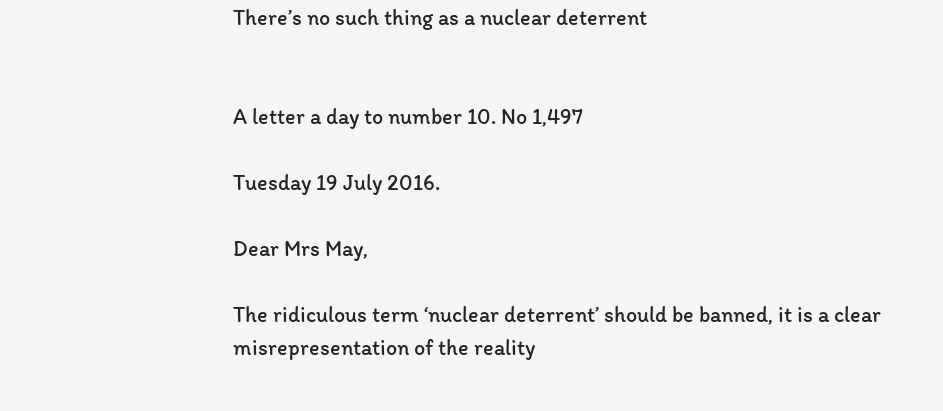There’s no such thing as a nuclear deterrent


A letter a day to number 10. No 1,497

Tuesday 19 July 2016.

Dear Mrs May,

The ridiculous term ‘nuclear deterrent’ should be banned, it is a clear misrepresentation of the reality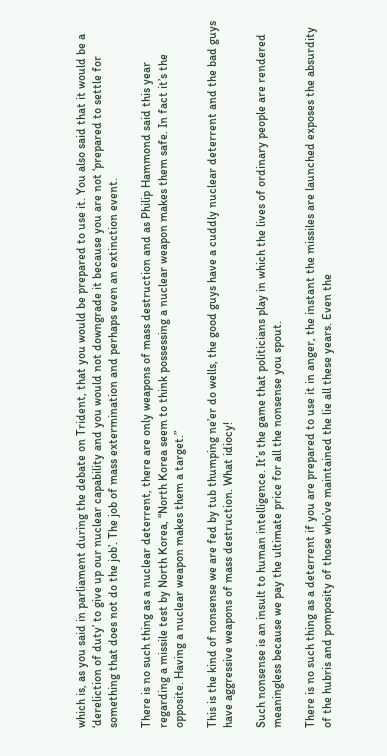which is, as you said in parliament during the debate on Trident, that you would be prepared to use it. You also said that it would be a ‘dereliction of duty’ to give up our nuclear capability and you would not downgrade it because you are not ‘prepared to settle for something that does not do the job’. The job of mass extermination and perhaps even an extinction event.

There is no such thing as a nuclear deterrent, there are only weapons of mass destruction and as Philip Hammond said this year regarding a missile test by North Korea, “North Korea seem to think possessing a nuclear weapon makes them safe. In fact it’s the opposite. Having a nuclear weapon makes them a target.”

This is the kind of nonsense we are fed by tub thumping ne’er do wells, the good guys have a cuddly nuclear deterrent and the bad guys have aggressive weapons of mass destruction. What idiocy!

Such nonsense is an insult to human intelligence. It’s the game that politicians play in which the lives of ordinary people are rendered meaningless because we pay the ultimate price for all the nonsense you spout.

There is no such thing as a deterrent if you are prepared to use it in anger, the instant the missiles are launched exposes the absurdity of the hubris and pomposity of those who’ve maintained the lie all these years. Even the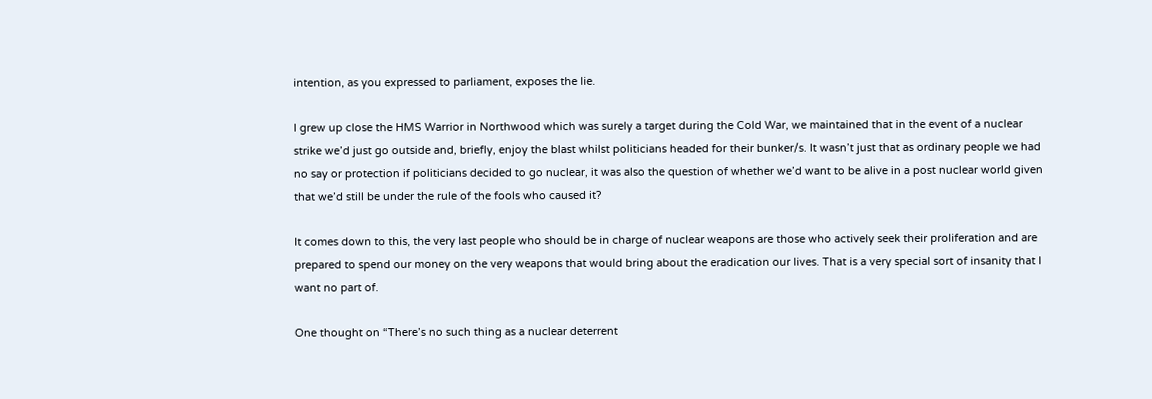intention, as you expressed to parliament, exposes the lie.

I grew up close the HMS Warrior in Northwood which was surely a target during the Cold War, we maintained that in the event of a nuclear strike we’d just go outside and, briefly, enjoy the blast whilst politicians headed for their bunker/s. It wasn’t just that as ordinary people we had no say or protection if politicians decided to go nuclear, it was also the question of whether we’d want to be alive in a post nuclear world given that we’d still be under the rule of the fools who caused it?

It comes down to this, the very last people who should be in charge of nuclear weapons are those who actively seek their proliferation and are prepared to spend our money on the very weapons that would bring about the eradication our lives. That is a very special sort of insanity that I want no part of.

One thought on “There’s no such thing as a nuclear deterrent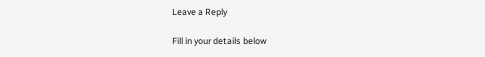Leave a Reply

Fill in your details below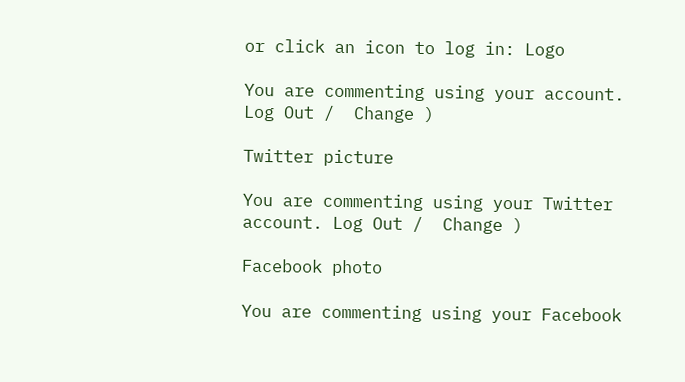or click an icon to log in: Logo

You are commenting using your account. Log Out /  Change )

Twitter picture

You are commenting using your Twitter account. Log Out /  Change )

Facebook photo

You are commenting using your Facebook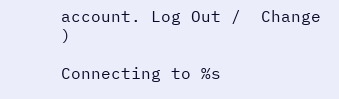account. Log Out /  Change )

Connecting to %s